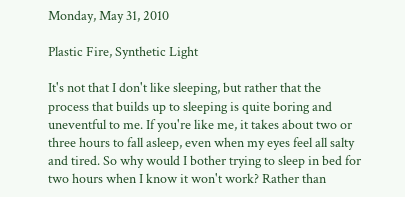Monday, May 31, 2010

Plastic Fire, Synthetic Light

It's not that I don't like sleeping, but rather that the process that builds up to sleeping is quite boring and uneventful to me. If you're like me, it takes about two or three hours to fall asleep, even when my eyes feel all salty and tired. So why would I bother trying to sleep in bed for two hours when I know it won't work? Rather than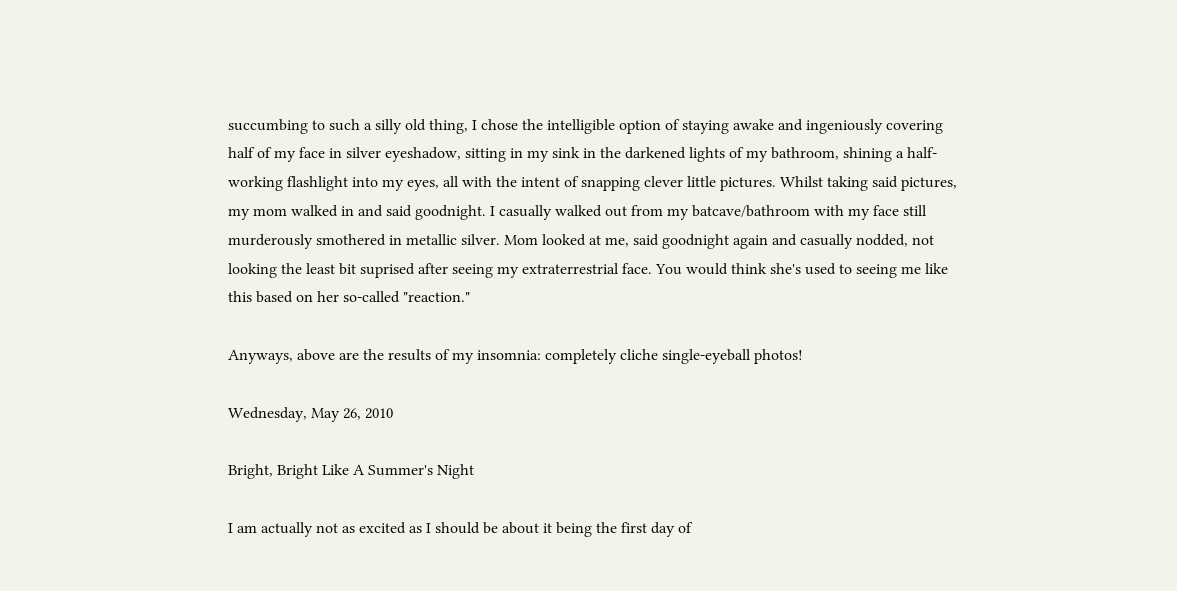succumbing to such a silly old thing, I chose the intelligible option of staying awake and ingeniously covering half of my face in silver eyeshadow, sitting in my sink in the darkened lights of my bathroom, shining a half-working flashlight into my eyes, all with the intent of snapping clever little pictures. Whilst taking said pictures, my mom walked in and said goodnight. I casually walked out from my batcave/bathroom with my face still murderously smothered in metallic silver. Mom looked at me, said goodnight again and casually nodded, not looking the least bit suprised after seeing my extraterrestrial face. You would think she's used to seeing me like this based on her so-called "reaction."

Anyways, above are the results of my insomnia: completely cliche single-eyeball photos!

Wednesday, May 26, 2010

Bright, Bright Like A Summer's Night

I am actually not as excited as I should be about it being the first day of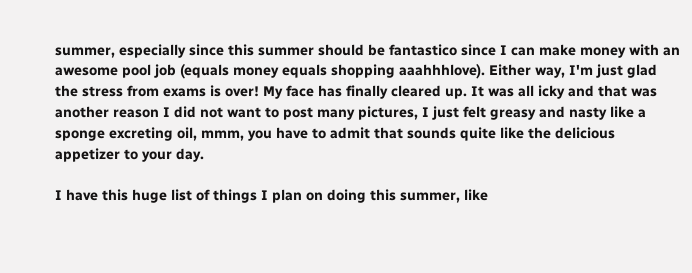summer, especially since this summer should be fantastico since I can make money with an awesome pool job (equals money equals shopping aaahhhlove). Either way, I'm just glad the stress from exams is over! My face has finally cleared up. It was all icky and that was another reason I did not want to post many pictures, I just felt greasy and nasty like a sponge excreting oil, mmm, you have to admit that sounds quite like the delicious appetizer to your day.

I have this huge list of things I plan on doing this summer, like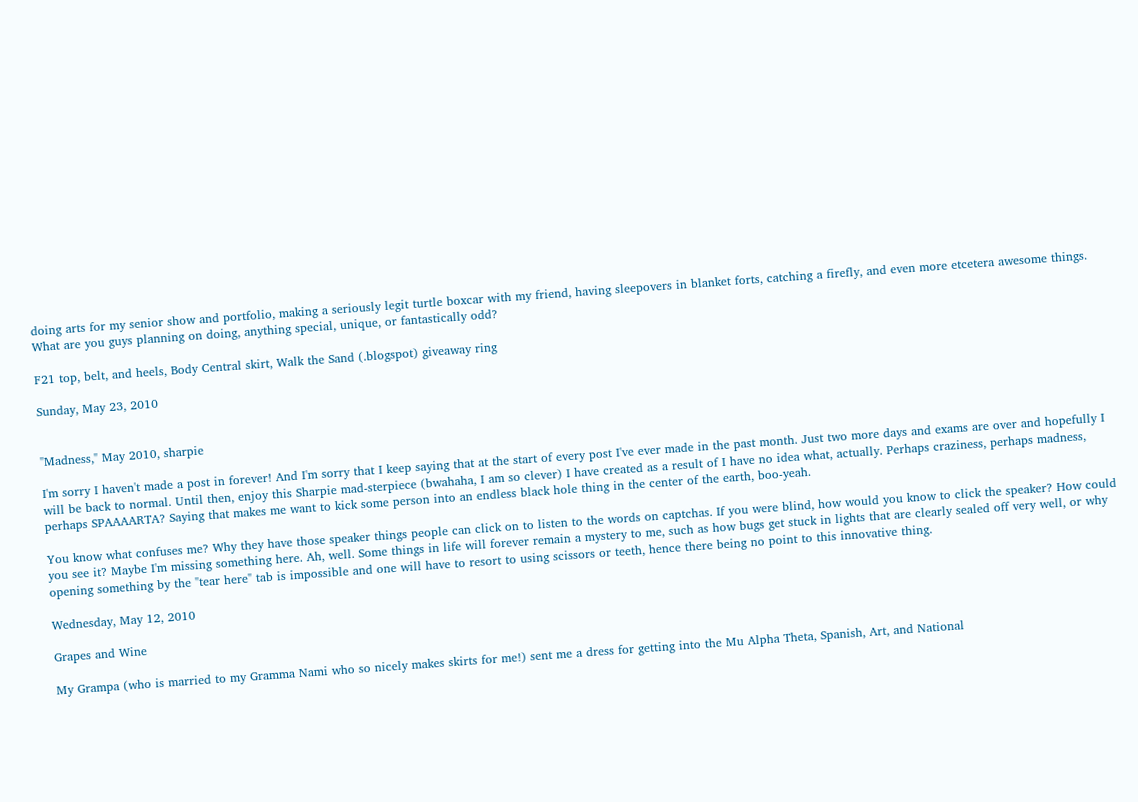doing arts for my senior show and portfolio, making a seriously legit turtle boxcar with my friend, having sleepovers in blanket forts, catching a firefly, and even more etcetera awesome things. What are you guys planning on doing, anything special, unique, or fantastically odd?

F21 top, belt, and heels, Body Central skirt, Walk the Sand (.blogspot) giveaway ring

Sunday, May 23, 2010


"Madness," May 2010, sharpie

I'm sorry I haven't made a post in forever! And I'm sorry that I keep saying that at the start of every post I've ever made in the past month. Just two more days and exams are over and hopefully I will be back to normal. Until then, enjoy this Sharpie mad-sterpiece (bwahaha, I am so clever) I have created as a result of I have no idea what, actually. Perhaps craziness, perhaps madness, perhaps SPAAAARTA? Saying that makes me want to kick some person into an endless black hole thing in the center of the earth, boo-yeah.

You know what confuses me? Why they have those speaker things people can click on to listen to the words on captchas. If you were blind, how would you know to click the speaker? How could you see it? Maybe I'm missing something here. Ah, well. Some things in life will forever remain a mystery to me, such as how bugs get stuck in lights that are clearly sealed off very well, or why opening something by the "tear here" tab is impossible and one will have to resort to using scissors or teeth, hence there being no point to this innovative thing.

Wednesday, May 12, 2010

Grapes and Wine

My Grampa (who is married to my Gramma Nami who so nicely makes skirts for me!) sent me a dress for getting into the Mu Alpha Theta, Spanish, Art, and National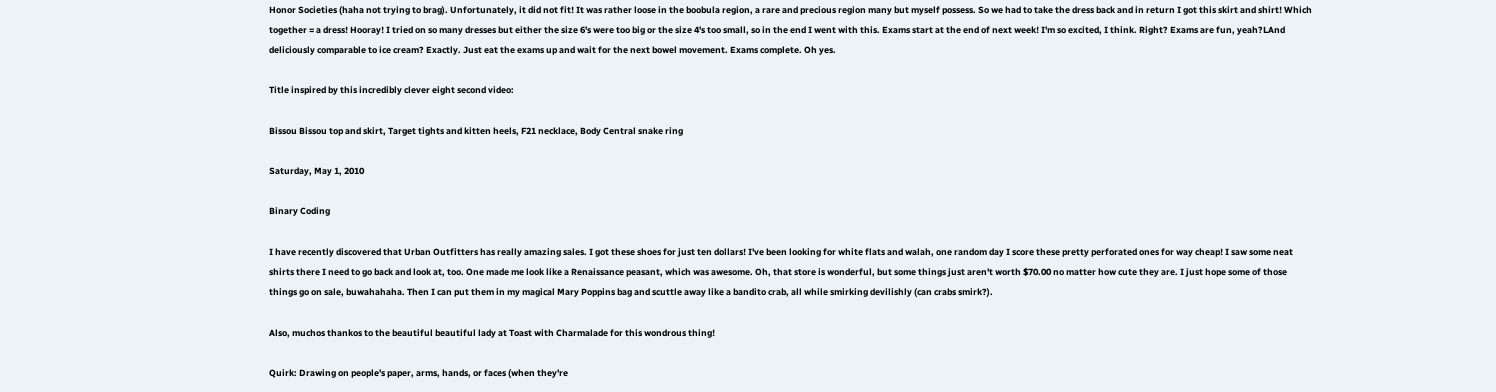Honor Societies (haha not trying to brag). Unfortunately, it did not fit! It was rather loose in the boobula region, a rare and precious region many but myself possess. So we had to take the dress back and in return I got this skirt and shirt! Which together = a dress! Hooray! I tried on so many dresses but either the size 6's were too big or the size 4's too small, so in the end I went with this. Exams start at the end of next week! I'm so excited, I think. Right? Exams are fun, yeah?LAnd deliciously comparable to ice cream? Exactly. Just eat the exams up and wait for the next bowel movement. Exams complete. Oh yes.

Title inspired by this incredibly clever eight second video:

Bissou Bissou top and skirt, Target tights and kitten heels, F21 necklace, Body Central snake ring

Saturday, May 1, 2010

Binary Coding

I have recently discovered that Urban Outfitters has really amazing sales. I got these shoes for just ten dollars! I've been looking for white flats and walah, one random day I score these pretty perforated ones for way cheap! I saw some neat shirts there I need to go back and look at, too. One made me look like a Renaissance peasant, which was awesome. Oh, that store is wonderful, but some things just aren't worth $70.00 no matter how cute they are. I just hope some of those things go on sale, buwahahaha. Then I can put them in my magical Mary Poppins bag and scuttle away like a bandito crab, all while smirking devilishly (can crabs smirk?).

Also, muchos thankos to the beautiful beautiful lady at Toast with Charmalade for this wondrous thing!

Quirk: Drawing on people's paper, arms, hands, or faces (when they're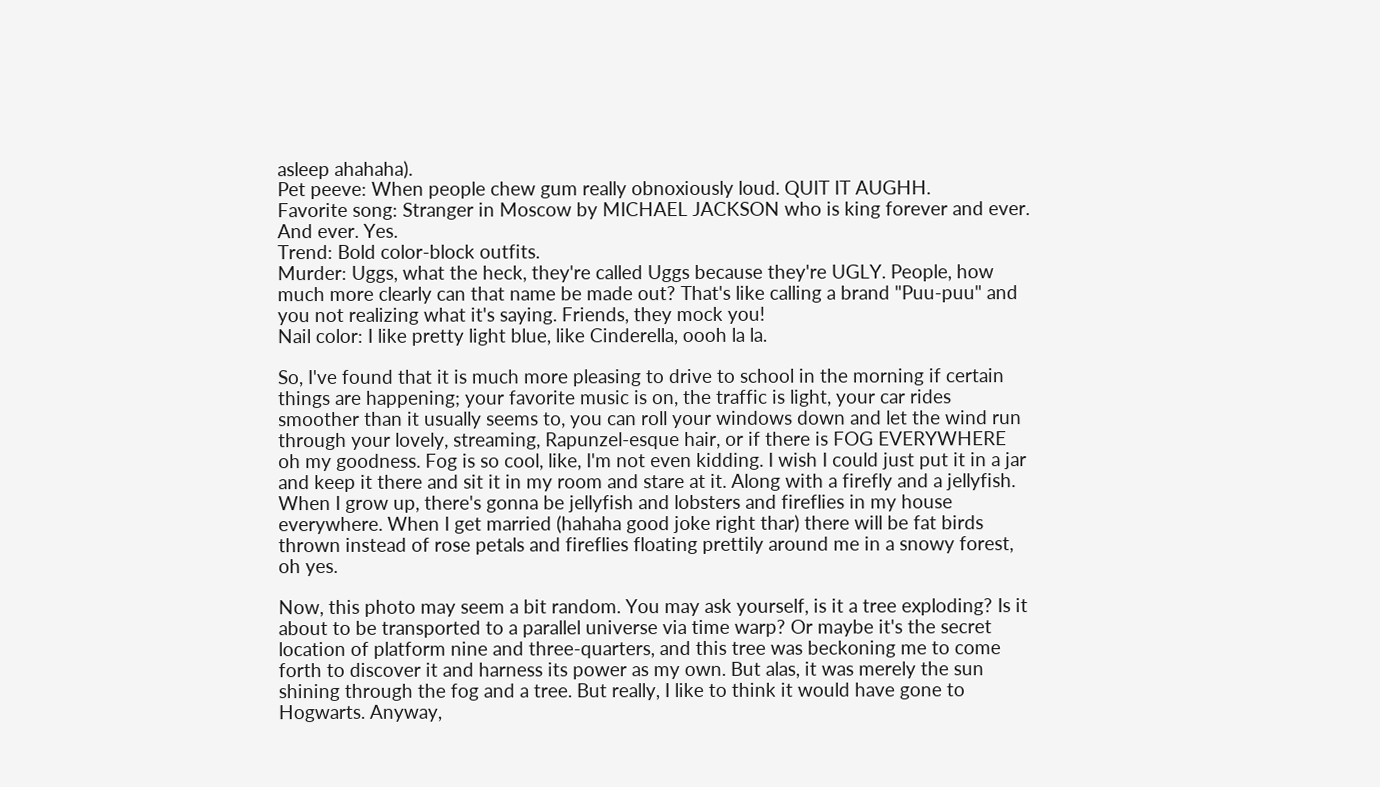asleep ahahaha).
Pet peeve: When people chew gum really obnoxiously loud. QUIT IT AUGHH.
Favorite song: Stranger in Moscow by MICHAEL JACKSON who is king forever and ever. And ever. Yes.
Trend: Bold color-block outfits.
Murder: Uggs, what the heck, they're called Uggs because they're UGLY. People, how much more clearly can that name be made out? That's like calling a brand "Puu-puu" and you not realizing what it's saying. Friends, they mock you!
Nail color: I like pretty light blue, like Cinderella, oooh la la.

So, I've found that it is much more pleasing to drive to school in the morning if certain things are happening; your favorite music is on, the traffic is light, your car rides smoother than it usually seems to, you can roll your windows down and let the wind run through your lovely, streaming, Rapunzel-esque hair, or if there is FOG EVERYWHERE oh my goodness. Fog is so cool, like, I'm not even kidding. I wish I could just put it in a jar and keep it there and sit it in my room and stare at it. Along with a firefly and a jellyfish. When I grow up, there's gonna be jellyfish and lobsters and fireflies in my house everywhere. When I get married (hahaha good joke right thar) there will be fat birds thrown instead of rose petals and fireflies floating prettily around me in a snowy forest, oh yes.

Now, this photo may seem a bit random. You may ask yourself, is it a tree exploding? Is it about to be transported to a parallel universe via time warp? Or maybe it's the secret location of platform nine and three-quarters, and this tree was beckoning me to come forth to discover it and harness its power as my own. But alas, it was merely the sun shining through the fog and a tree. But really, I like to think it would have gone to Hogwarts. Anyway,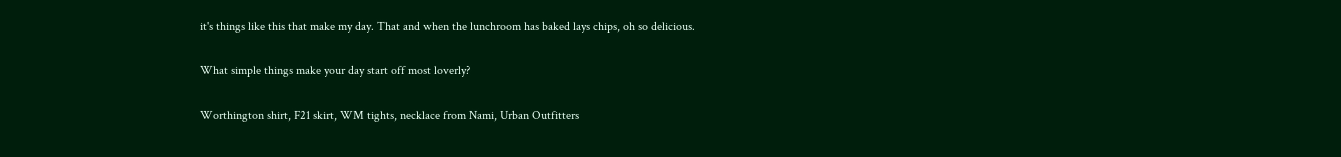it's things like this that make my day. That and when the lunchroom has baked lays chips, oh so delicious.

What simple things make your day start off most loverly?

Worthington shirt, F21 skirt, WM tights, necklace from Nami, Urban Outfitters